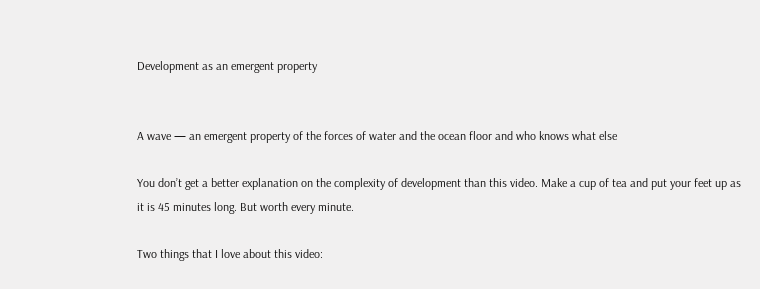Development as an emergent property


A wave — an emergent property of the forces of water and the ocean floor and who knows what else

You don’t get a better explanation on the complexity of development than this video. Make a cup of tea and put your feet up as it is 45 minutes long. But worth every minute.

Two things that I love about this video: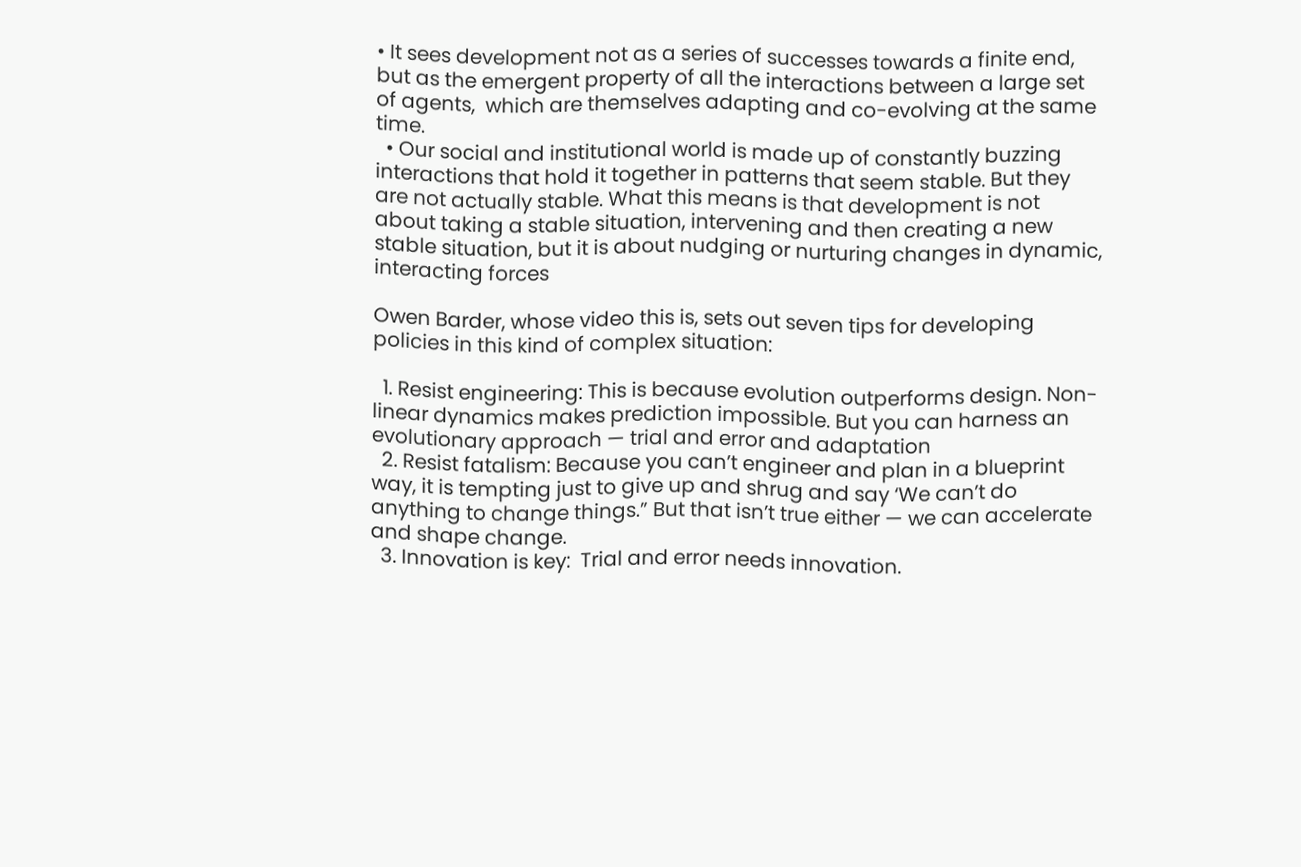• It sees development not as a series of successes towards a finite end, but as the emergent property of all the interactions between a large set of agents,  which are themselves adapting and co-evolving at the same time.
  • Our social and institutional world is made up of constantly buzzing interactions that hold it together in patterns that seem stable. But they are not actually stable. What this means is that development is not about taking a stable situation, intervening and then creating a new stable situation, but it is about nudging or nurturing changes in dynamic, interacting forces

Owen Barder, whose video this is, sets out seven tips for developing policies in this kind of complex situation:

  1. Resist engineering: This is because evolution outperforms design. Non-linear dynamics makes prediction impossible. But you can harness an evolutionary approach — trial and error and adaptation
  2. Resist fatalism: Because you can’t engineer and plan in a blueprint way, it is tempting just to give up and shrug and say ‘We can’t do anything to change things.” But that isn’t true either — we can accelerate and shape change.
  3. Innovation is key:  Trial and error needs innovation.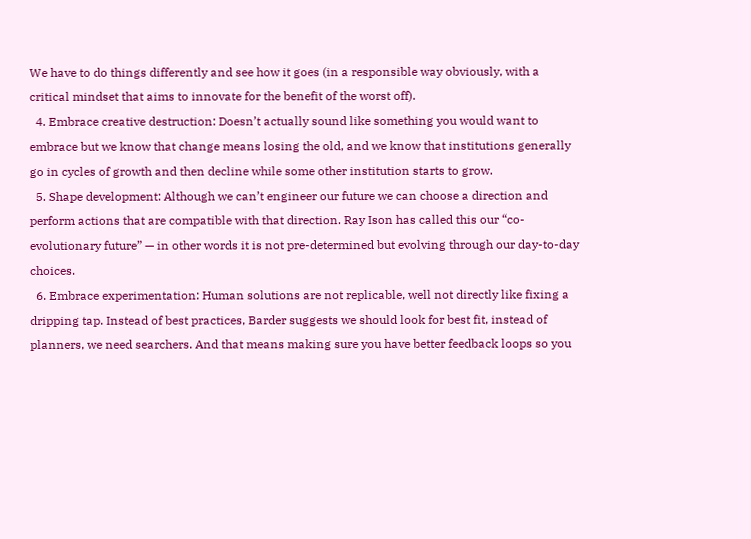We have to do things differently and see how it goes (in a responsible way obviously, with a critical mindset that aims to innovate for the benefit of the worst off).
  4. Embrace creative destruction: Doesn’t actually sound like something you would want to embrace but we know that change means losing the old, and we know that institutions generally go in cycles of growth and then decline while some other institution starts to grow.
  5. Shape development: Although we can’t engineer our future we can choose a direction and perform actions that are compatible with that direction. Ray Ison has called this our “co-evolutionary future” — in other words it is not pre-determined but evolving through our day-to-day choices.
  6. Embrace experimentation: Human solutions are not replicable, well not directly like fixing a dripping tap. Instead of best practices, Barder suggests we should look for best fit, instead of planners, we need searchers. And that means making sure you have better feedback loops so you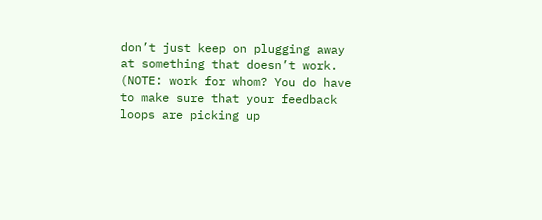don’t just keep on plugging away at something that doesn’t work. (NOTE: work for whom? You do have to make sure that your feedback loops are picking up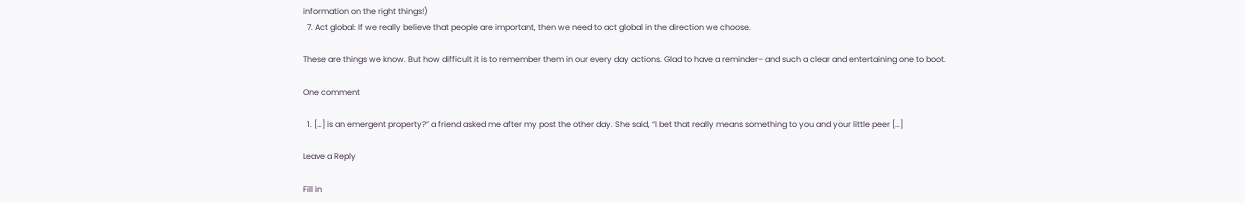information on the right things!)
  7. Act global: If we really believe that people are important, then we need to act global in the direction we choose.

These are things we know. But how difficult it is to remember them in our every day actions. Glad to have a reminder– and such a clear and entertaining one to boot.

One comment

  1. […] is an emergent property?” a friend asked me after my post the other day. She said, “I bet that really means something to you and your little peer […]

Leave a Reply

Fill in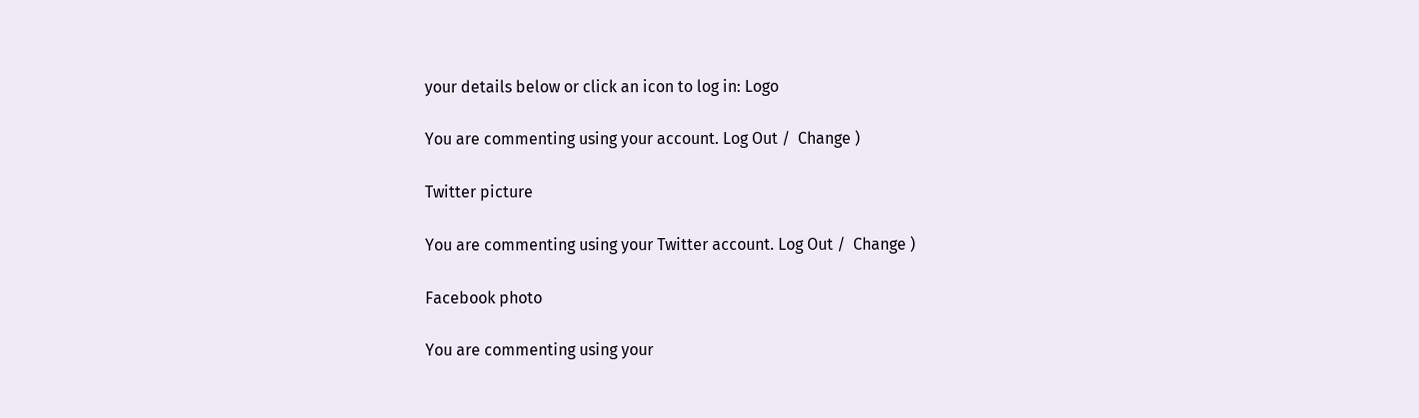your details below or click an icon to log in: Logo

You are commenting using your account. Log Out /  Change )

Twitter picture

You are commenting using your Twitter account. Log Out /  Change )

Facebook photo

You are commenting using your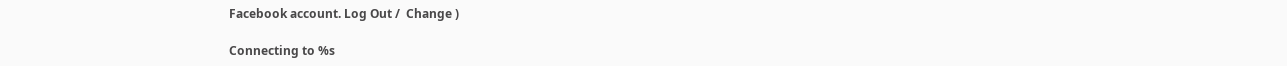Facebook account. Log Out /  Change )

Connecting to %s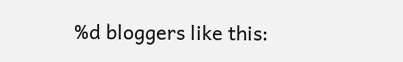%d bloggers like this: